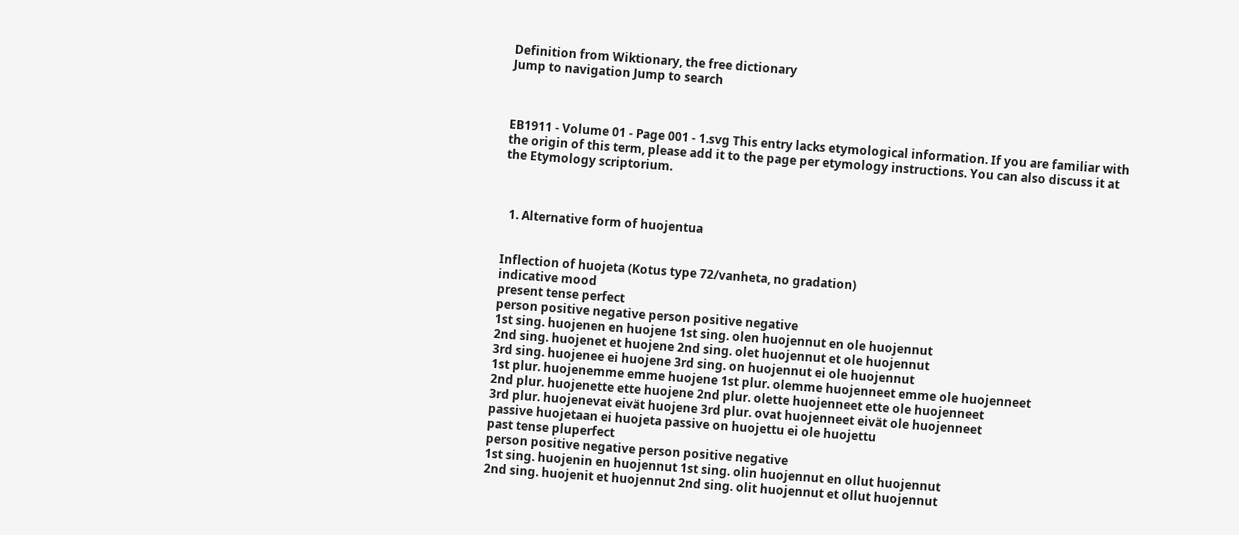Definition from Wiktionary, the free dictionary
Jump to navigation Jump to search



EB1911 - Volume 01 - Page 001 - 1.svg This entry lacks etymological information. If you are familiar with the origin of this term, please add it to the page per etymology instructions. You can also discuss it at the Etymology scriptorium.



  1. Alternative form of huojentua


Inflection of huojeta (Kotus type 72/vanheta, no gradation)
indicative mood
present tense perfect
person positive negative person positive negative
1st sing. huojenen en huojene 1st sing. olen huojennut en ole huojennut
2nd sing. huojenet et huojene 2nd sing. olet huojennut et ole huojennut
3rd sing. huojenee ei huojene 3rd sing. on huojennut ei ole huojennut
1st plur. huojenemme emme huojene 1st plur. olemme huojenneet emme ole huojenneet
2nd plur. huojenette ette huojene 2nd plur. olette huojenneet ette ole huojenneet
3rd plur. huojenevat eivät huojene 3rd plur. ovat huojenneet eivät ole huojenneet
passive huojetaan ei huojeta passive on huojettu ei ole huojettu
past tense pluperfect
person positive negative person positive negative
1st sing. huojenin en huojennut 1st sing. olin huojennut en ollut huojennut
2nd sing. huojenit et huojennut 2nd sing. olit huojennut et ollut huojennut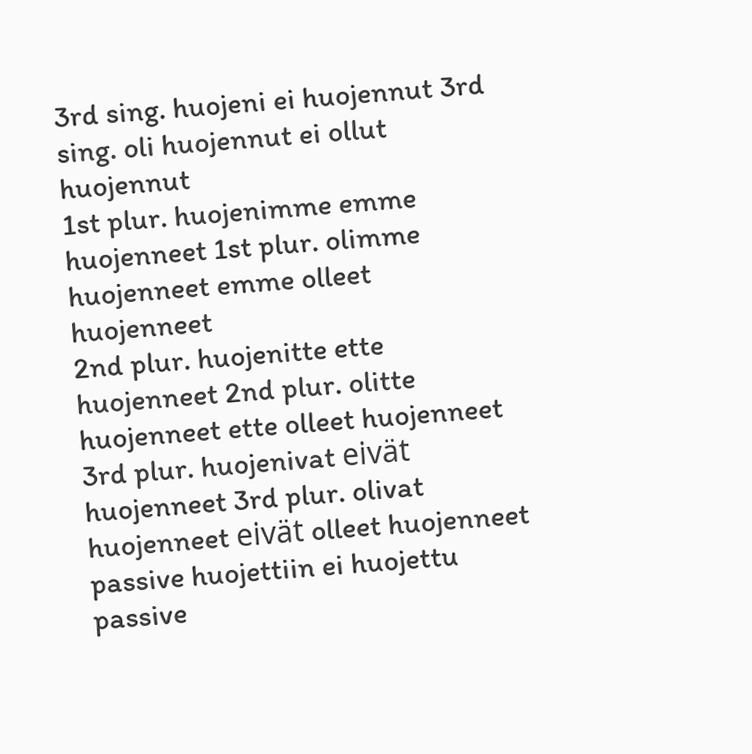3rd sing. huojeni ei huojennut 3rd sing. oli huojennut ei ollut huojennut
1st plur. huojenimme emme huojenneet 1st plur. olimme huojenneet emme olleet huojenneet
2nd plur. huojenitte ette huojenneet 2nd plur. olitte huojenneet ette olleet huojenneet
3rd plur. huojenivat eivät huojenneet 3rd plur. olivat huojenneet eivät olleet huojenneet
passive huojettiin ei huojettu passive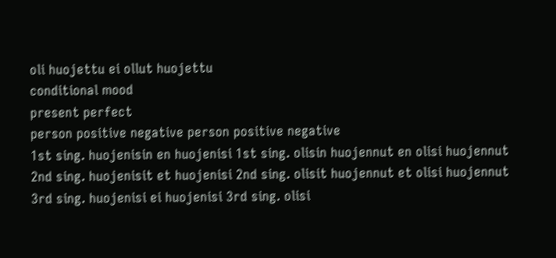oli huojettu ei ollut huojettu
conditional mood
present perfect
person positive negative person positive negative
1st sing. huojenisin en huojenisi 1st sing. olisin huojennut en olisi huojennut
2nd sing. huojenisit et huojenisi 2nd sing. olisit huojennut et olisi huojennut
3rd sing. huojenisi ei huojenisi 3rd sing. olisi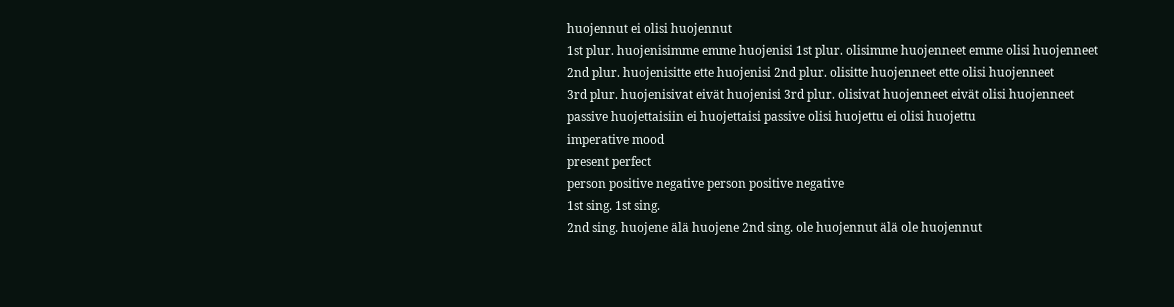huojennut ei olisi huojennut
1st plur. huojenisimme emme huojenisi 1st plur. olisimme huojenneet emme olisi huojenneet
2nd plur. huojenisitte ette huojenisi 2nd plur. olisitte huojenneet ette olisi huojenneet
3rd plur. huojenisivat eivät huojenisi 3rd plur. olisivat huojenneet eivät olisi huojenneet
passive huojettaisiin ei huojettaisi passive olisi huojettu ei olisi huojettu
imperative mood
present perfect
person positive negative person positive negative
1st sing. 1st sing.
2nd sing. huojene älä huojene 2nd sing. ole huojennut älä ole huojennut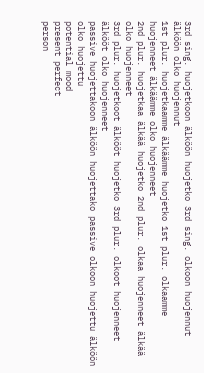3rd sing. huojetkoon älköön huojetko 3rd sing. olkoon huojennut älköön olko huojennut
1st plur. huojetkaamme älkäämme huojetko 1st plur. olkaamme huojenneet älkäämme olko huojenneet
2nd plur. huojetkaa älkää huojetko 2nd plur. olkaa huojenneet älkää olko huojenneet
3rd plur. huojetkoot älkööt huojetko 3rd plur. olkoot huojenneet älkööt olko huojenneet
passive huojettakoon älköön huojettako passive olkoon huojettu älköön olko huojettu
potential mood
present perfect
person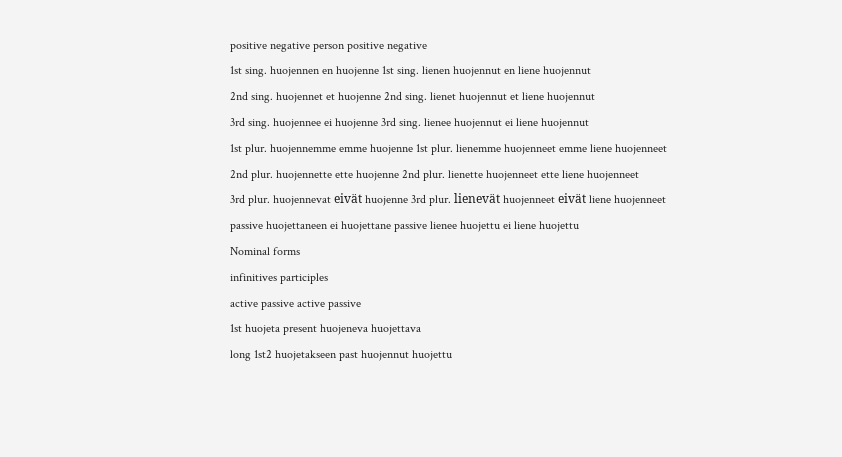positive negative person positive negative
1st sing. huojennen en huojenne 1st sing. lienen huojennut en liene huojennut
2nd sing. huojennet et huojenne 2nd sing. lienet huojennut et liene huojennut
3rd sing. huojennee ei huojenne 3rd sing. lienee huojennut ei liene huojennut
1st plur. huojennemme emme huojenne 1st plur. lienemme huojenneet emme liene huojenneet
2nd plur. huojennette ette huojenne 2nd plur. lienette huojenneet ette liene huojenneet
3rd plur. huojennevat eivät huojenne 3rd plur. lienevät huojenneet eivät liene huojenneet
passive huojettaneen ei huojettane passive lienee huojettu ei liene huojettu
Nominal forms
infinitives participles
active passive active passive
1st huojeta present huojeneva huojettava
long 1st2 huojetakseen past huojennut huojettu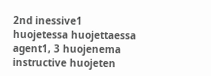2nd inessive1 huojetessa huojettaessa agent1, 3 huojenema
instructive huojeten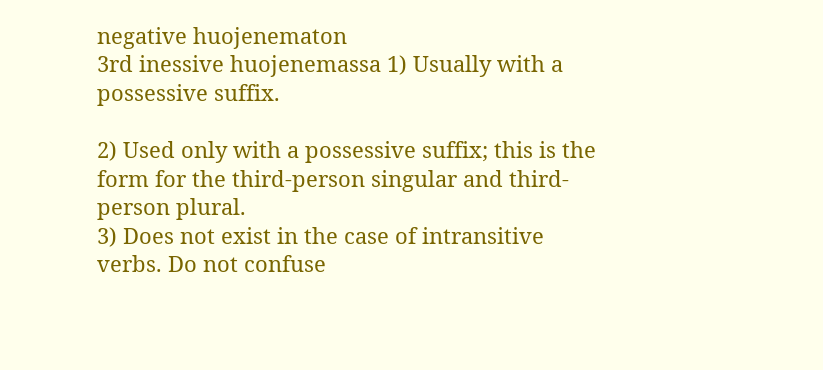negative huojenematon
3rd inessive huojenemassa 1) Usually with a possessive suffix.

2) Used only with a possessive suffix; this is the form for the third-person singular and third-person plural.
3) Does not exist in the case of intransitive verbs. Do not confuse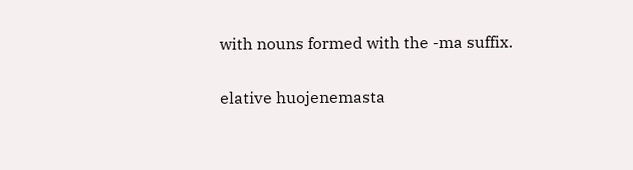with nouns formed with the -ma suffix.

elative huojenemasta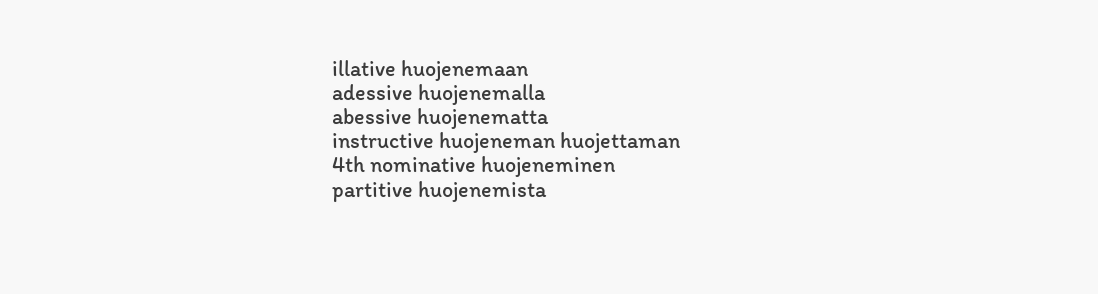illative huojenemaan
adessive huojenemalla
abessive huojenematta
instructive huojeneman huojettaman
4th nominative huojeneminen
partitive huojenemista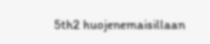5th2 huojenemaisillaan